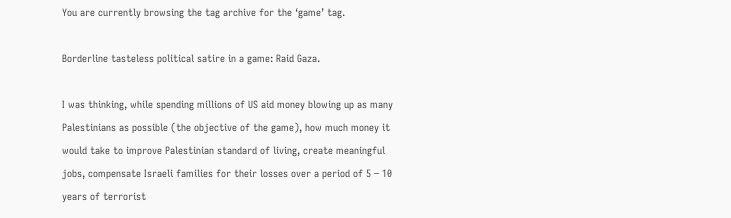You are currently browsing the tag archive for the ‘game’ tag.

Borderline tasteless political satire in a game: Raid Gaza.

I was thinking, while spending millions of US aid money blowing up as many Palestinians as possible (the objective of the game), how much money it would take to improve Palestinian standard of living, create meaningful jobs, compensate Israeli families for their losses over a period of 5 – 10 years of terrorist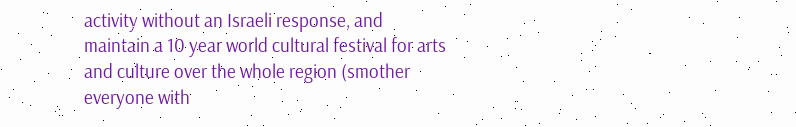activity without an Israeli response, and maintain a 10 year world cultural festival for arts and culture over the whole region (smother everyone with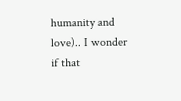humanity and love).. I wonder if that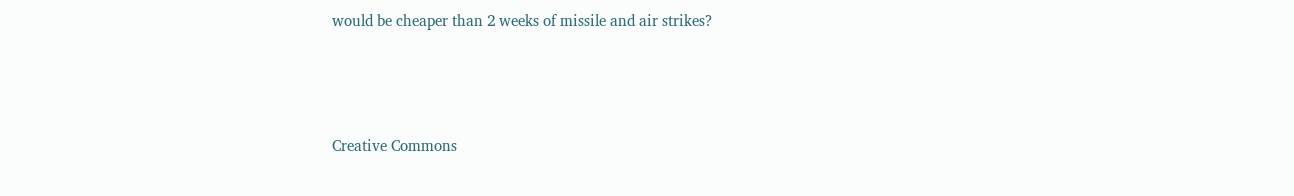would be cheaper than 2 weeks of missile and air strikes?



Creative Commons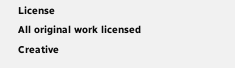License
All original work licensed Creative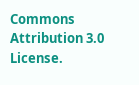Commons Attribution 3.0 License.